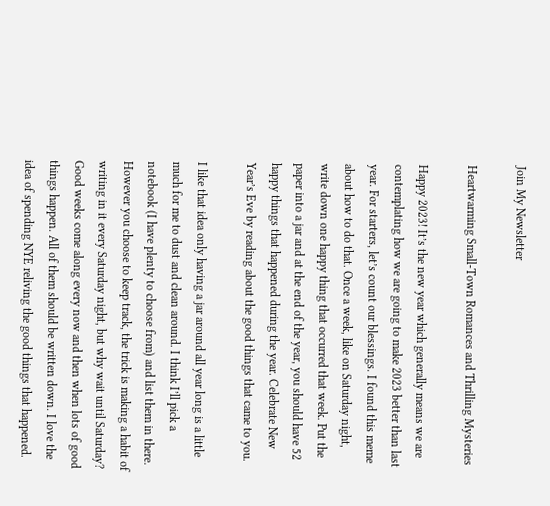Join My Newsletter

Heartwarming Small-Town Romances and Thrilling Mysteries

Happy 2023! It’s the new year which generally means we are contemplating how we are going to make 2023 better than last year. For starters, let’s count our blessings. I found this meme about how to do that. Once a week, like on Saturday night, write down one happy thing that occurred that week. Put the paper into a jar and at the end of the year, you should have 52 happy things that happened during the year. Celebrate New Year’s Eve by reading about the good things that came to you.

I like that idea only having a jar around all year long is a little much for me to dust and clean around. I think I’ll pick a notebook (I have plenty to choose from) and list them in there. However you choose to keep track, the trick is making a habit of writing in it every Saturday night, but why wait until Saturday? Good weeks come along every now and then when lots of good things happen. All of them should be written down. I love the idea of spending NYE reliving the good things that happened.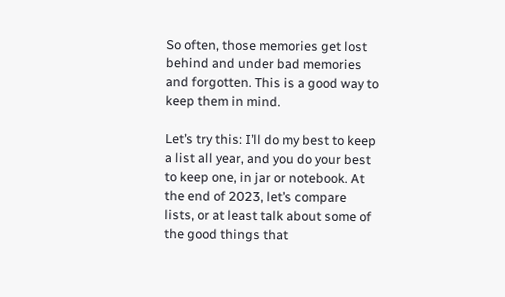So often, those memories get lost behind and under bad memories and forgotten. This is a good way to keep them in mind.

Let’s try this: I’ll do my best to keep a list all year, and you do your best to keep one, in jar or notebook. At the end of 2023, let’s compare lists, or at least talk about some of the good things that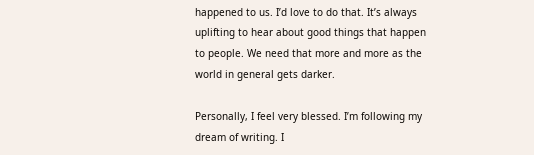happened to us. I’d love to do that. It’s always uplifting to hear about good things that happen to people. We need that more and more as the world in general gets darker.

Personally, I feel very blessed. I’m following my dream of writing. I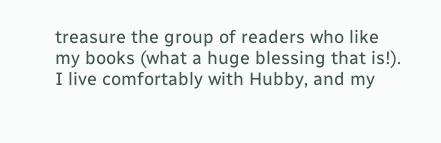treasure the group of readers who like my books (what a huge blessing that is!). I live comfortably with Hubby, and my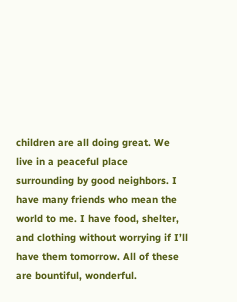children are all doing great. We live in a peaceful place surrounding by good neighbors. I have many friends who mean the world to me. I have food, shelter, and clothing without worrying if I’ll have them tomorrow. All of these are bountiful, wonderful.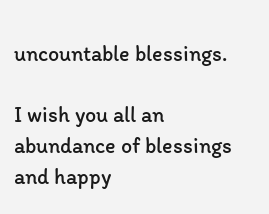uncountable blessings.

I wish you all an abundance of blessings and happy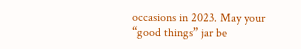occasions in 2023. May your “good things” jar be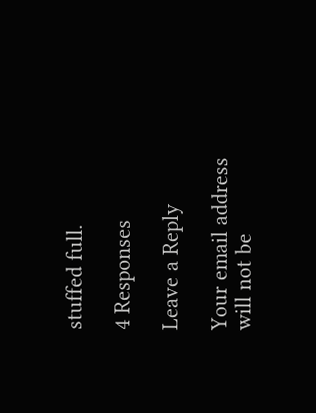stuffed full.

4 Responses

Leave a Reply

Your email address will not be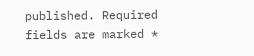published. Required fields are marked *